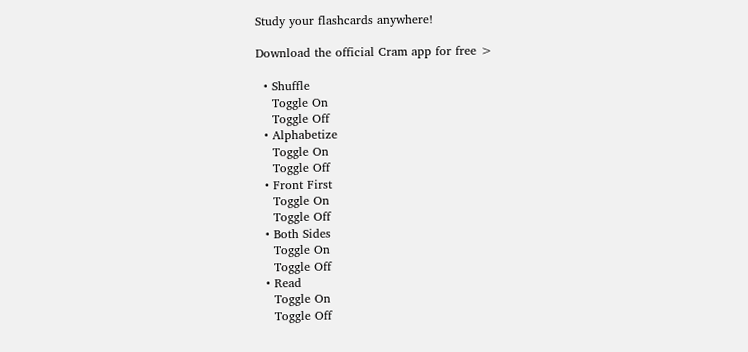Study your flashcards anywhere!

Download the official Cram app for free >

  • Shuffle
    Toggle On
    Toggle Off
  • Alphabetize
    Toggle On
    Toggle Off
  • Front First
    Toggle On
    Toggle Off
  • Both Sides
    Toggle On
    Toggle Off
  • Read
    Toggle On
    Toggle Off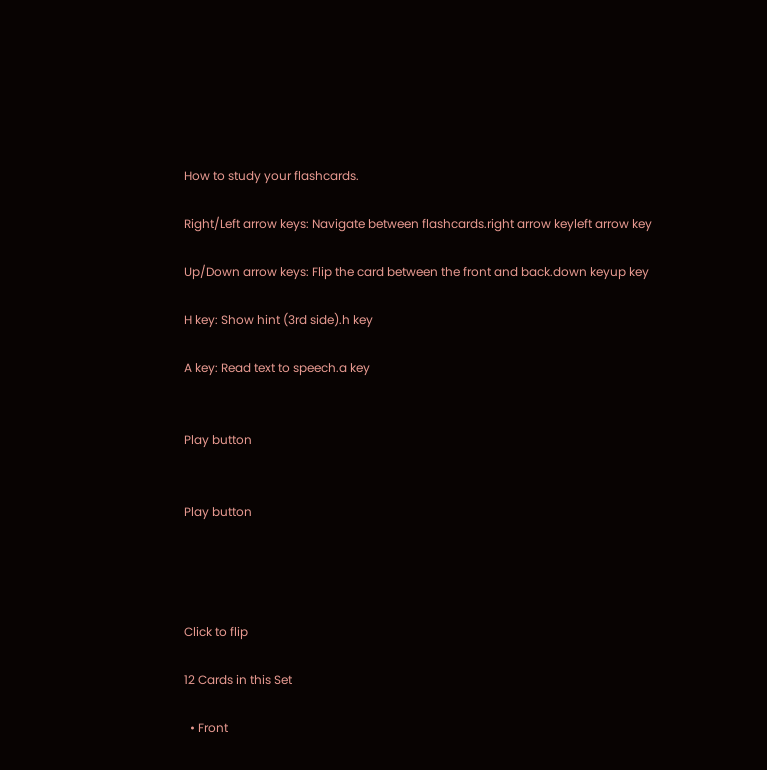How to study your flashcards.

Right/Left arrow keys: Navigate between flashcards.right arrow keyleft arrow key

Up/Down arrow keys: Flip the card between the front and back.down keyup key

H key: Show hint (3rd side).h key

A key: Read text to speech.a key


Play button


Play button




Click to flip

12 Cards in this Set

  • Front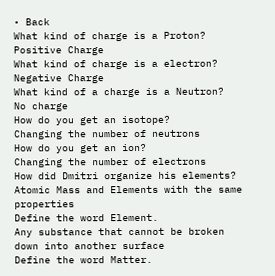• Back
What kind of charge is a Proton?
Positive Charge
What kind of charge is a electron?
Negative Charge
What kind of a charge is a Neutron?
No charge
How do you get an isotope?
Changing the number of neutrons
How do you get an ion?
Changing the number of electrons
How did Dmitri organize his elements?
Atomic Mass and Elements with the same properties
Define the word Element.
Any substance that cannot be broken down into another surface
Define the word Matter.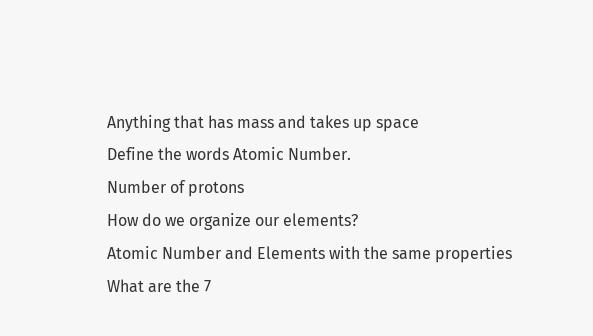Anything that has mass and takes up space
Define the words Atomic Number.
Number of protons
How do we organize our elements?
Atomic Number and Elements with the same properties
What are the 7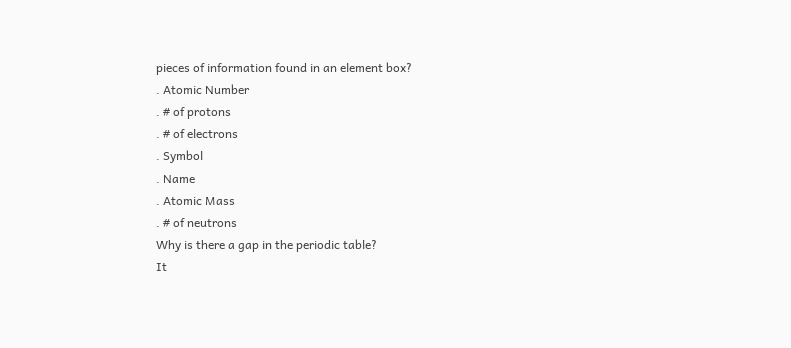pieces of information found in an element box?
. Atomic Number
. # of protons
. # of electrons
. Symbol
. Name
. Atomic Mass
. # of neutrons
Why is there a gap in the periodic table?
It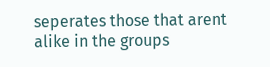seperates those that arent alike in the groups